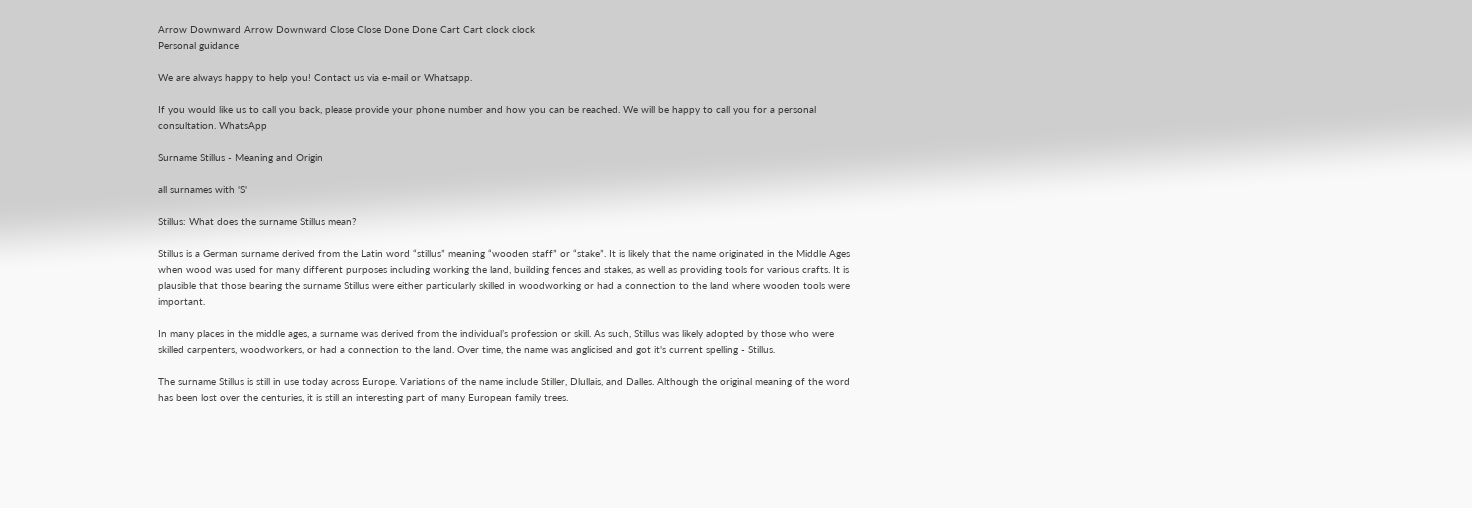Arrow Downward Arrow Downward Close Close Done Done Cart Cart clock clock
Personal guidance

We are always happy to help you! Contact us via e-mail or Whatsapp.

If you would like us to call you back, please provide your phone number and how you can be reached. We will be happy to call you for a personal consultation. WhatsApp

Surname Stillus - Meaning and Origin

all surnames with 'S'

Stillus: What does the surname Stillus mean?

Stillus is a German surname derived from the Latin word “stillus” meaning “wooden staff” or “stake”. It is likely that the name originated in the Middle Ages when wood was used for many different purposes including working the land, building fences and stakes, as well as providing tools for various crafts. It is plausible that those bearing the surname Stillus were either particularly skilled in woodworking or had a connection to the land where wooden tools were important.

In many places in the middle ages, a surname was derived from the individual’s profession or skill. As such, Stillus was likely adopted by those who were skilled carpenters, woodworkers, or had a connection to the land. Over time, the name was anglicised and got it's current spelling - Stillus.

The surname Stillus is still in use today across Europe. Variations of the name include Stiller, Dlullais, and Dalles. Although the original meaning of the word has been lost over the centuries, it is still an interesting part of many European family trees.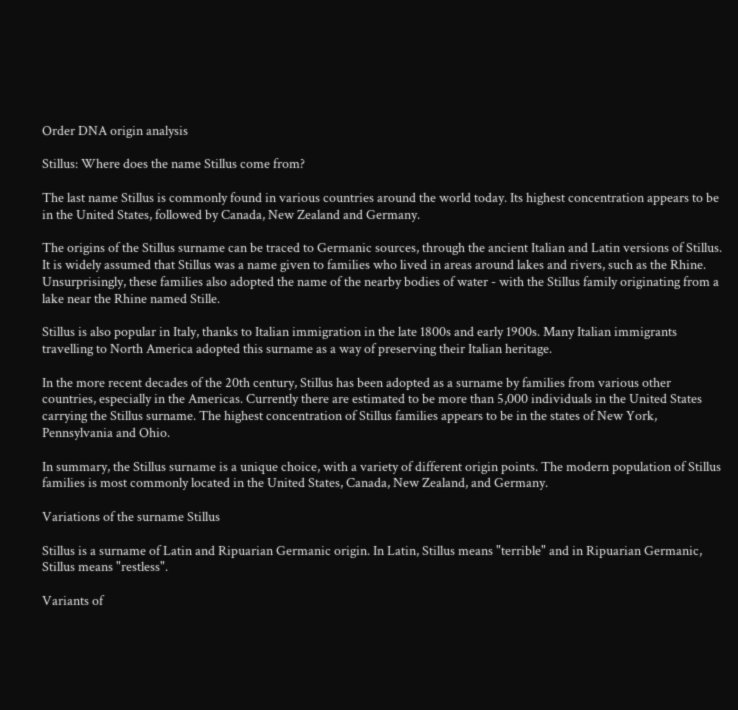Order DNA origin analysis

Stillus: Where does the name Stillus come from?

The last name Stillus is commonly found in various countries around the world today. Its highest concentration appears to be in the United States, followed by Canada, New Zealand and Germany.

The origins of the Stillus surname can be traced to Germanic sources, through the ancient Italian and Latin versions of Stillus. It is widely assumed that Stillus was a name given to families who lived in areas around lakes and rivers, such as the Rhine. Unsurprisingly, these families also adopted the name of the nearby bodies of water - with the Stillus family originating from a lake near the Rhine named Stille.

Stillus is also popular in Italy, thanks to Italian immigration in the late 1800s and early 1900s. Many Italian immigrants travelling to North America adopted this surname as a way of preserving their Italian heritage.

In the more recent decades of the 20th century, Stillus has been adopted as a surname by families from various other countries, especially in the Americas. Currently there are estimated to be more than 5,000 individuals in the United States carrying the Stillus surname. The highest concentration of Stillus families appears to be in the states of New York, Pennsylvania and Ohio.

In summary, the Stillus surname is a unique choice, with a variety of different origin points. The modern population of Stillus families is most commonly located in the United States, Canada, New Zealand, and Germany.

Variations of the surname Stillus

Stillus is a surname of Latin and Ripuarian Germanic origin. In Latin, Stillus means "terrible" and in Ripuarian Germanic, Stillus means "restless".

Variants of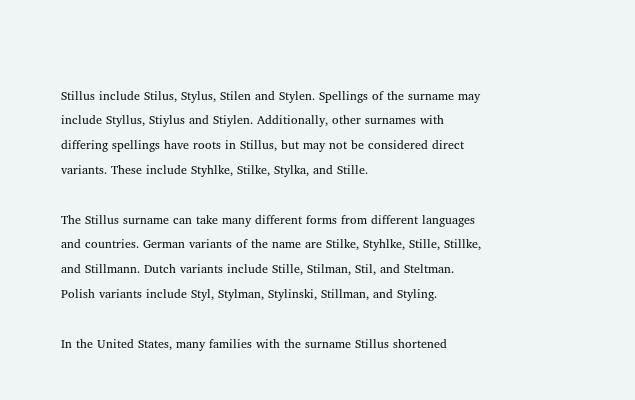Stillus include Stilus, Stylus, Stilen and Stylen. Spellings of the surname may include Styllus, Stiylus and Stiylen. Additionally, other surnames with differing spellings have roots in Stillus, but may not be considered direct variants. These include Styhlke, Stilke, Stylka, and Stille.

The Stillus surname can take many different forms from different languages and countries. German variants of the name are Stilke, Styhlke, Stille, Stillke, and Stillmann. Dutch variants include Stille, Stilman, Stil, and Steltman. Polish variants include Styl, Stylman, Stylinski, Stillman, and Styling.

In the United States, many families with the surname Stillus shortened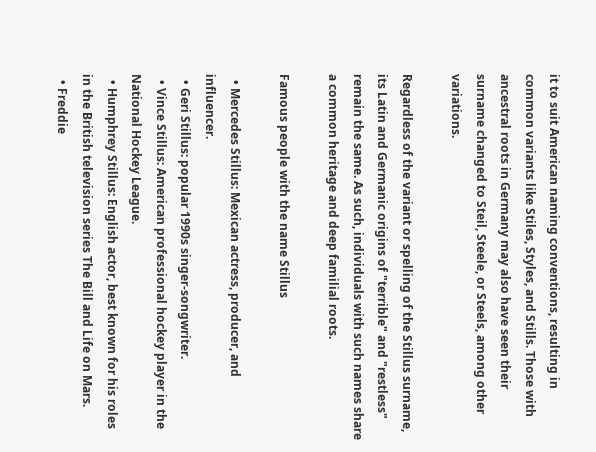it to suit American naming conventions, resulting in common variants like Stiles, Styles, and Stills. Those with ancestral roots in Germany may also have seen their surname changed to Steil, Steele, or Steels, among other variations.

Regardless of the variant or spelling of the Stillus surname, its Latin and Germanic origins of "terrible" and "restless" remain the same. As such, individuals with such names share a common heritage and deep familial roots.

Famous people with the name Stillus

  • Mercedes Stillus: Mexican actress, producer, and influencer.
  • Geri Stillus: popular 1990s singer-songwriter.
  • Vince Stillus: American professional hockey player in the National Hockey League.
  • Humphrey Stillus: English actor, best known for his roles in the British television series The Bill and Life on Mars.
  • Freddie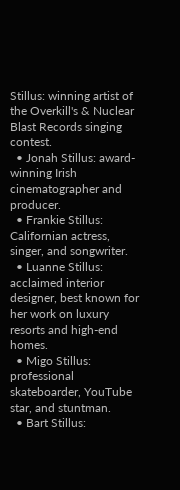Stillus: winning artist of the Overkill's & Nuclear Blast Records singing contest.
  • Jonah Stillus: award-winning Irish cinematographer and producer.
  • Frankie Stillus: Californian actress, singer, and songwriter.
  • Luanne Stillus: acclaimed interior designer, best known for her work on luxury resorts and high-end homes.
  • Migo Stillus: professional skateboarder, YouTube star, and stuntman.
  • Bart Stillus: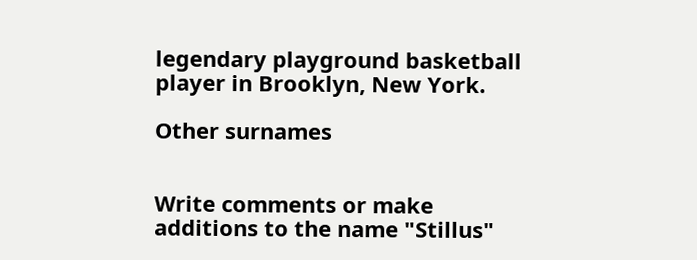legendary playground basketball player in Brooklyn, New York.

Other surnames


Write comments or make additions to the name "Stillus"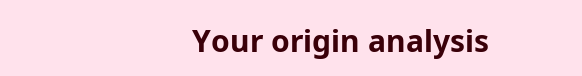Your origin analysis